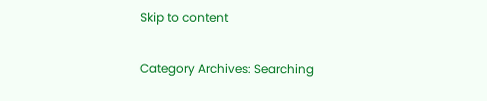Skip to content

Category Archives: Searching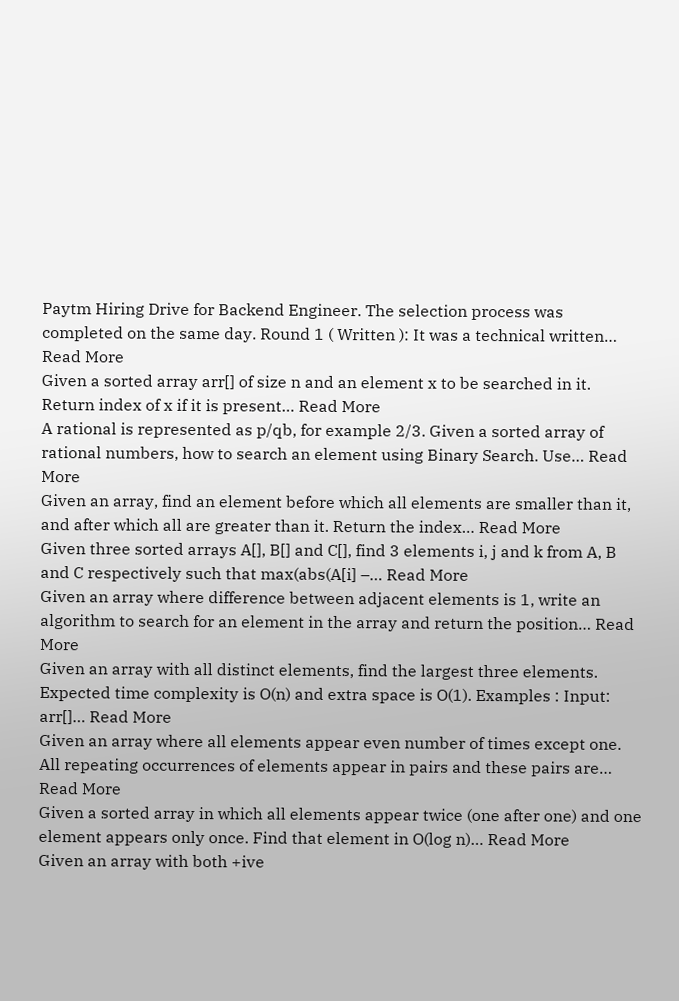Paytm Hiring Drive for Backend Engineer. The selection process was completed on the same day. Round 1 ( Written ): It was a technical written… Read More
Given a sorted array arr[] of size n and an element x to be searched in it. Return index of x if it is present… Read More
A rational is represented as p/qb, for example 2/3. Given a sorted array of rational numbers, how to search an element using Binary Search. Use… Read More
Given an array, find an element before which all elements are smaller than it, and after which all are greater than it. Return the index… Read More
Given three sorted arrays A[], B[] and C[], find 3 elements i, j and k from A, B and C respectively such that max(abs(A[i] –… Read More
Given an array where difference between adjacent elements is 1, write an algorithm to search for an element in the array and return the position… Read More
Given an array with all distinct elements, find the largest three elements. Expected time complexity is O(n) and extra space is O(1). Examples : Input: arr[]… Read More
Given an array where all elements appear even number of times except one. All repeating occurrences of elements appear in pairs and these pairs are… Read More
Given a sorted array in which all elements appear twice (one after one) and one element appears only once. Find that element in O(log n)… Read More
Given an array with both +ive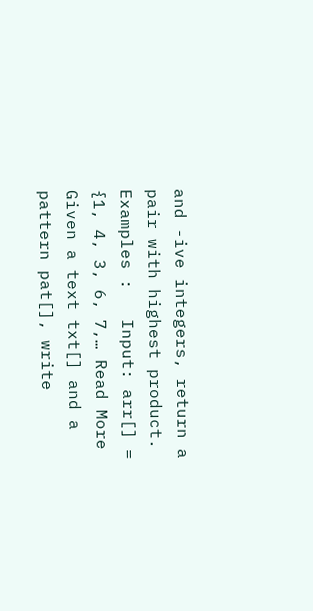and -ive integers, return a pair with highest product. Examples :   Input: arr[] = {1, 4, 3, 6, 7,… Read More
Given a text txt[] and a pattern pat[], write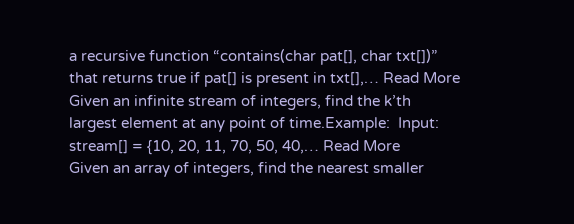a recursive function “contains(char pat[], char txt[])” that returns true if pat[] is present in txt[],… Read More
Given an infinite stream of integers, find the k’th largest element at any point of time.Example:  Input: stream[] = {10, 20, 11, 70, 50, 40,… Read More
Given an array of integers, find the nearest smaller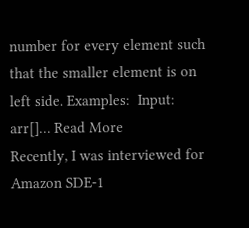number for every element such that the smaller element is on left side. Examples:  Input: arr[]… Read More
Recently, I was interviewed for Amazon SDE-1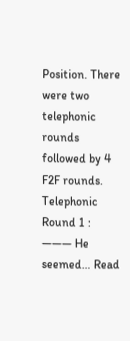Position. There were two telephonic rounds followed by 4 F2F rounds. Telephonic Round 1 : ——— He seemed… Read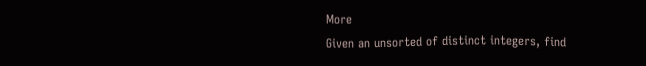More
Given an unsorted of distinct integers, find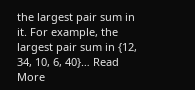the largest pair sum in it. For example, the largest pair sum in {12, 34, 10, 6, 40}… Read More